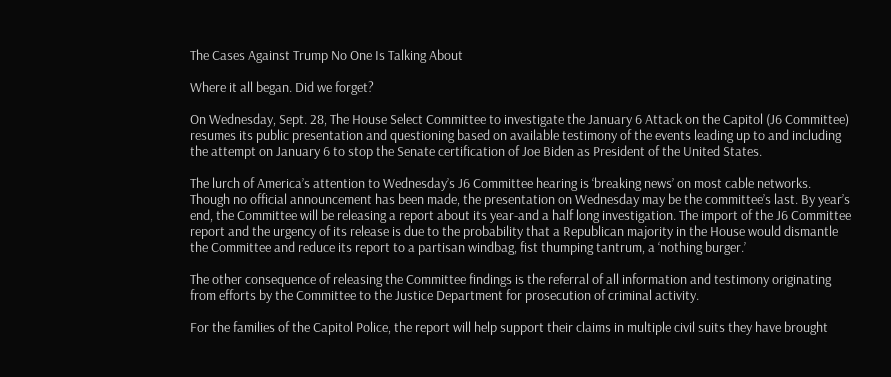The Cases Against Trump No One Is Talking About

Where it all began. Did we forget?

On Wednesday, Sept. 28, The House Select Committee to investigate the January 6 Attack on the Capitol (J6 Committee) resumes its public presentation and questioning based on available testimony of the events leading up to and including the attempt on January 6 to stop the Senate certification of Joe Biden as President of the United States.

The lurch of America’s attention to Wednesday’s J6 Committee hearing is ‘breaking news’ on most cable networks. Though no official announcement has been made, the presentation on Wednesday may be the committee’s last. By year’s end, the Committee will be releasing a report about its year-and a half long investigation. The import of the J6 Committee report and the urgency of its release is due to the probability that a Republican majority in the House would dismantle the Committee and reduce its report to a partisan windbag, fist thumping tantrum, a ‘nothing burger.’

The other consequence of releasing the Committee findings is the referral of all information and testimony originating from efforts by the Committee to the Justice Department for prosecution of criminal activity.

For the families of the Capitol Police, the report will help support their claims in multiple civil suits they have brought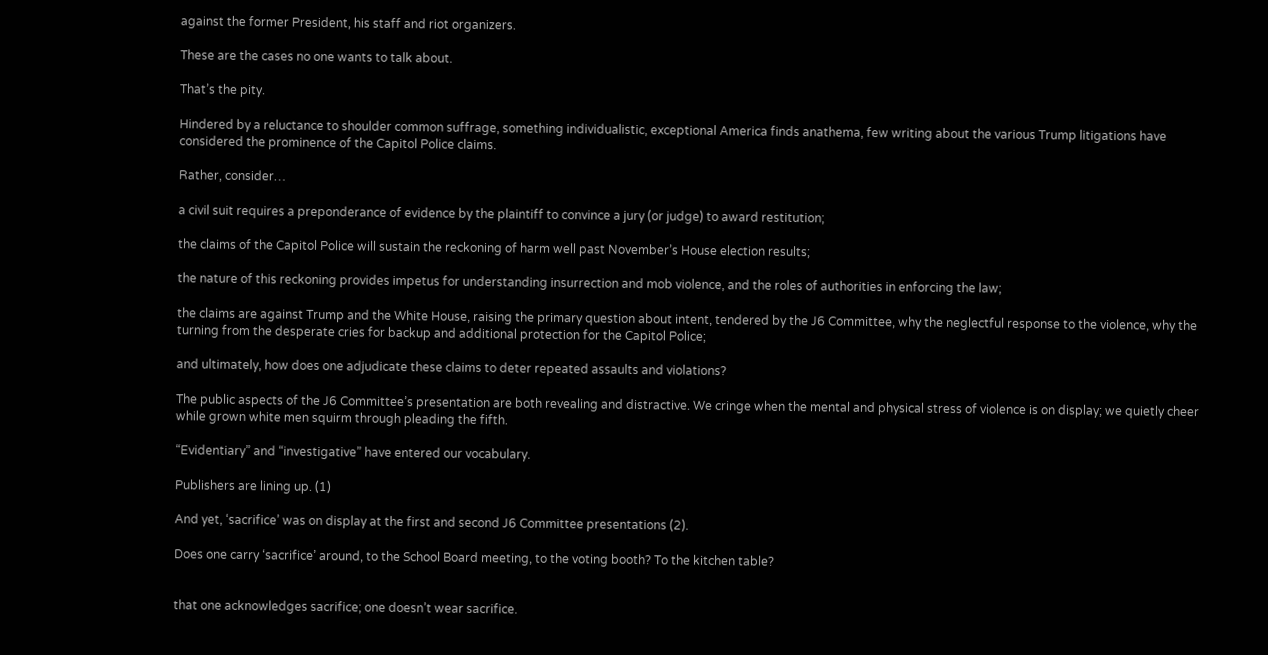against the former President, his staff and riot organizers.

These are the cases no one wants to talk about.

That’s the pity.

Hindered by a reluctance to shoulder common suffrage, something individualistic, exceptional America finds anathema, few writing about the various Trump litigations have considered the prominence of the Capitol Police claims.

Rather, consider…

a civil suit requires a preponderance of evidence by the plaintiff to convince a jury (or judge) to award restitution;

the claims of the Capitol Police will sustain the reckoning of harm well past November’s House election results;

the nature of this reckoning provides impetus for understanding insurrection and mob violence, and the roles of authorities in enforcing the law;

the claims are against Trump and the White House, raising the primary question about intent, tendered by the J6 Committee, why the neglectful response to the violence, why the turning from the desperate cries for backup and additional protection for the Capitol Police;

and ultimately, how does one adjudicate these claims to deter repeated assaults and violations?

The public aspects of the J6 Committee’s presentation are both revealing and distractive. We cringe when the mental and physical stress of violence is on display; we quietly cheer while grown white men squirm through pleading the fifth.

“Evidentiary” and “investigative” have entered our vocabulary.

Publishers are lining up. (1)

And yet, ‘sacrifice’ was on display at the first and second J6 Committee presentations (2).

Does one carry ‘sacrifice’ around, to the School Board meeting, to the voting booth? To the kitchen table?


that one acknowledges sacrifice; one doesn’t wear sacrifice.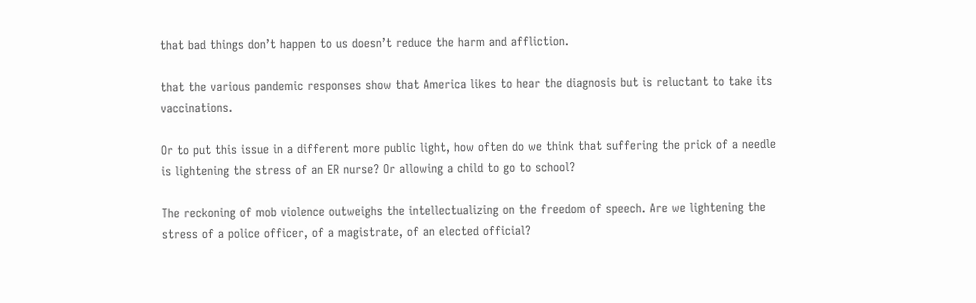that bad things don’t happen to us doesn’t reduce the harm and affliction.

that the various pandemic responses show that America likes to hear the diagnosis but is reluctant to take its vaccinations.

Or to put this issue in a different more public light, how often do we think that suffering the prick of a needle is lightening the stress of an ER nurse? Or allowing a child to go to school?

The reckoning of mob violence outweighs the intellectualizing on the freedom of speech. Are we lightening the stress of a police officer, of a magistrate, of an elected official?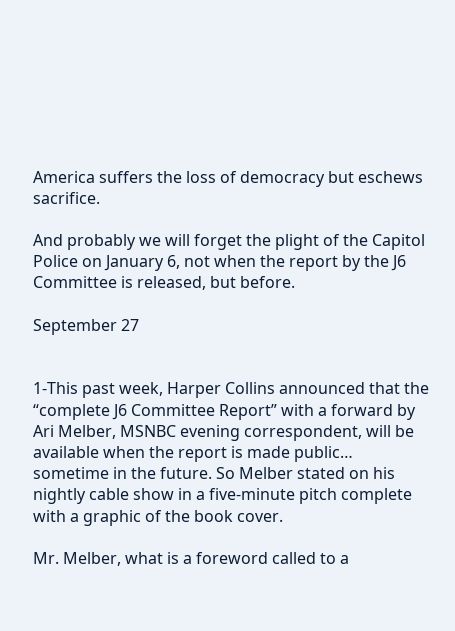America suffers the loss of democracy but eschews sacrifice.

And probably we will forget the plight of the Capitol Police on January 6, not when the report by the J6 Committee is released, but before.

September 27


1-This past week, Harper Collins announced that the “complete J6 Committee Report” with a forward by Ari Melber, MSNBC evening correspondent, will be available when the report is made public… sometime in the future. So Melber stated on his nightly cable show in a five-minute pitch complete with a graphic of the book cover.

Mr. Melber, what is a foreword called to a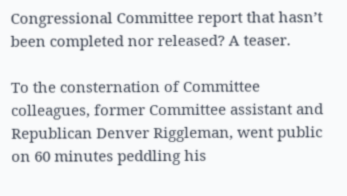Congressional Committee report that hasn’t been completed nor released? A teaser.

To the consternation of Committee colleagues, former Committee assistant and Republican Denver Riggleman, went public on 60 minutes peddling his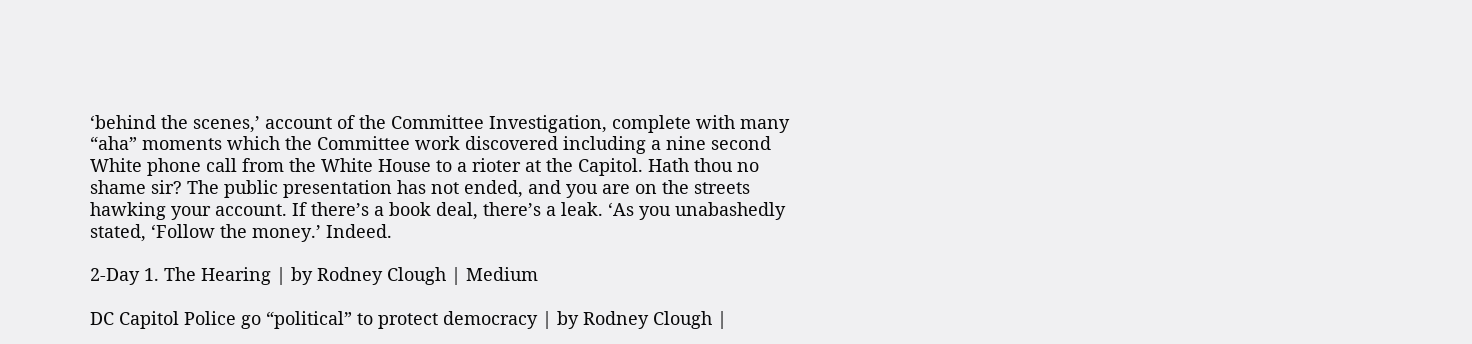‘behind the scenes,’ account of the Committee Investigation, complete with many “aha” moments which the Committee work discovered including a nine second White phone call from the White House to a rioter at the Capitol. Hath thou no shame sir? The public presentation has not ended, and you are on the streets hawking your account. If there’s a book deal, there’s a leak. ‘As you unabashedly stated, ‘Follow the money.’ Indeed.

2-Day 1. The Hearing | by Rodney Clough | Medium

DC Capitol Police go “political” to protect democracy | by Rodney Clough |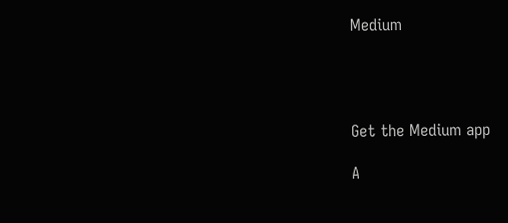Medium




Get the Medium app

A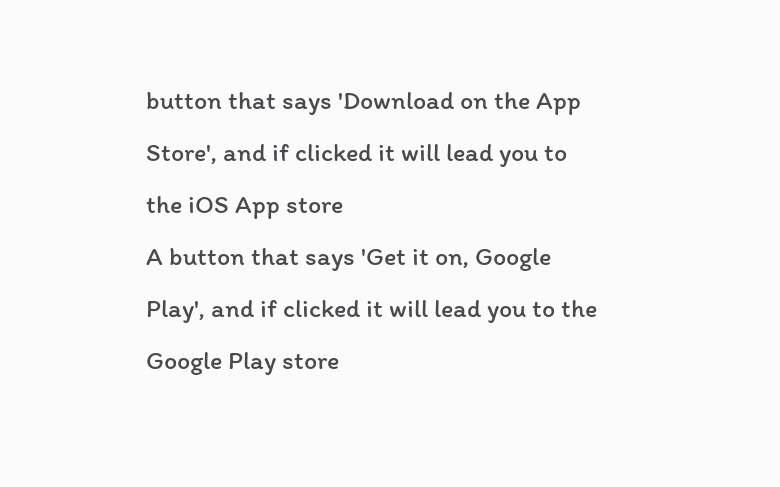button that says 'Download on the App Store', and if clicked it will lead you to the iOS App store
A button that says 'Get it on, Google Play', and if clicked it will lead you to the Google Play store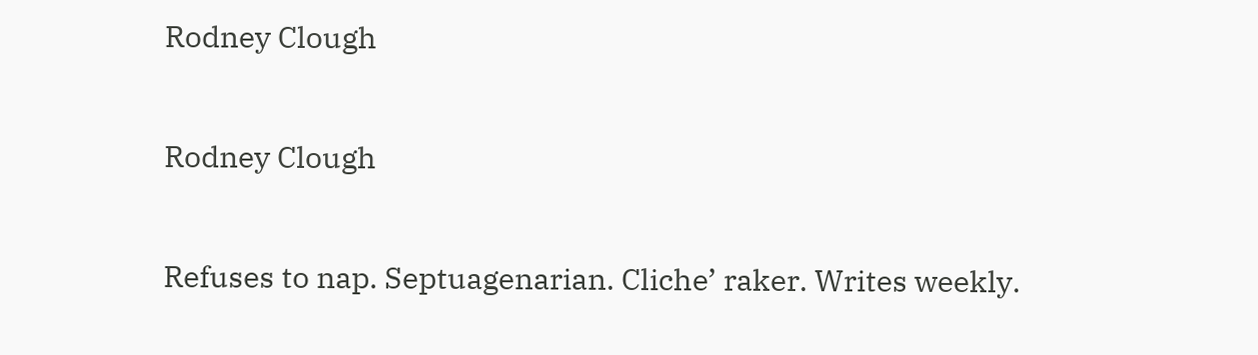Rodney Clough

Rodney Clough

Refuses to nap. Septuagenarian. Cliche’ raker. Writes weekly.